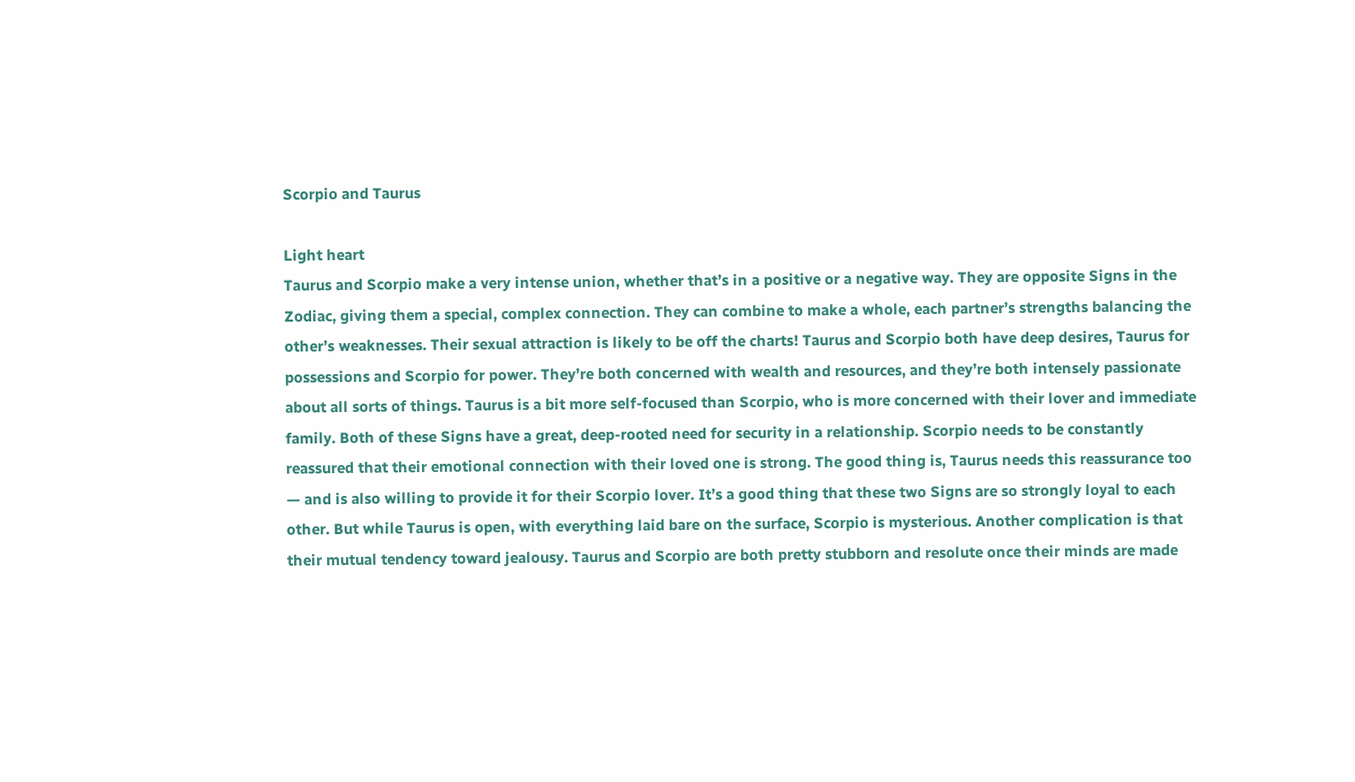Scorpio and Taurus

Light heart
Taurus and Scorpio make a very intense union, whether that’s in a positive or a negative way. They are opposite Signs in the Zodiac, giving them a special, complex connection. They can combine to make a whole, each partner’s strengths balancing the other’s weaknesses. Their sexual attraction is likely to be off the charts! Taurus and Scorpio both have deep desires, Taurus for possessions and Scorpio for power. They’re both concerned with wealth and resources, and they’re both intensely passionate about all sorts of things. Taurus is a bit more self-focused than Scorpio, who is more concerned with their lover and immediate family. Both of these Signs have a great, deep-rooted need for security in a relationship. Scorpio needs to be constantly reassured that their emotional connection with their loved one is strong. The good thing is, Taurus needs this reassurance too — and is also willing to provide it for their Scorpio lover. It’s a good thing that these two Signs are so strongly loyal to each other. But while Taurus is open, with everything laid bare on the surface, Scorpio is mysterious. Another complication is that their mutual tendency toward jealousy. Taurus and Scorpio are both pretty stubborn and resolute once their minds are made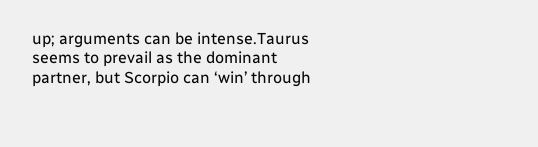up; arguments can be intense.Taurus seems to prevail as the dominant partner, but Scorpio can ‘win’ through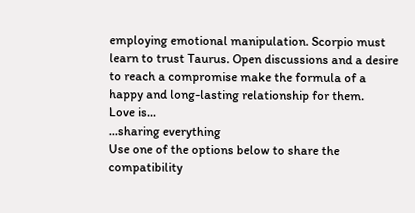employing emotional manipulation. Scorpio must learn to trust Taurus. Open discussions and a desire to reach a compromise make the formula of a happy and long-lasting relationship for them.
Love is...
...sharing everything
Use one of the options below to share the compatibility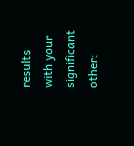results with your significant other: